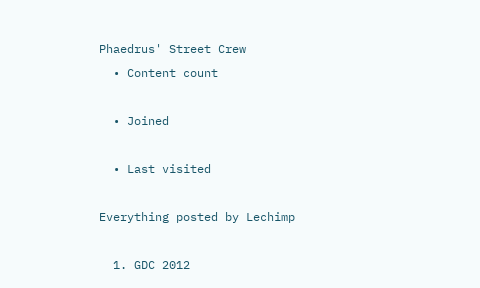Phaedrus' Street Crew
  • Content count

  • Joined

  • Last visited

Everything posted by Lechimp

  1. GDC 2012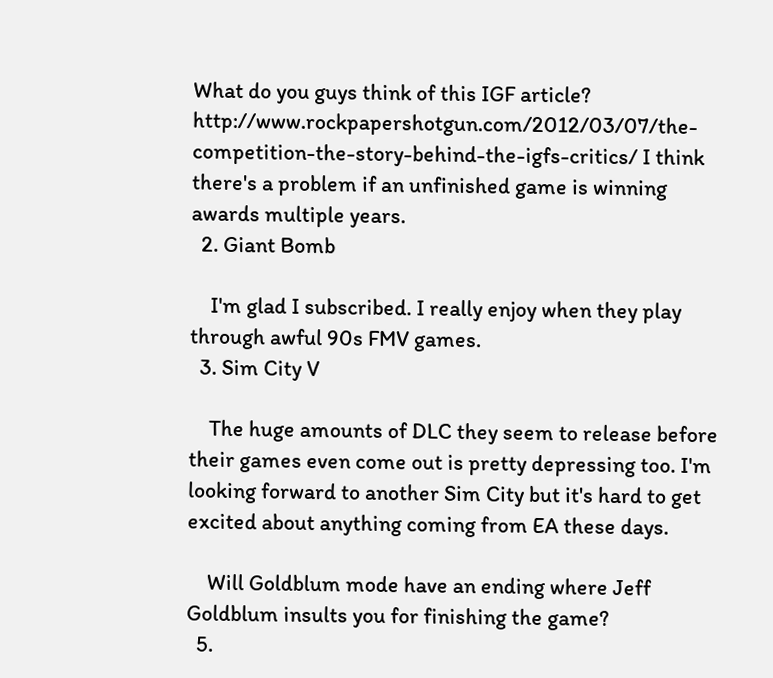What do you guys think of this IGF article? http://www.rockpapershotgun.com/2012/03/07/the-competition-the-story-behind-the-igfs-critics/ I think there's a problem if an unfinished game is winning awards multiple years.
  2. Giant Bomb

    I'm glad I subscribed. I really enjoy when they play through awful 90s FMV games.
  3. Sim City V

    The huge amounts of DLC they seem to release before their games even come out is pretty depressing too. I'm looking forward to another Sim City but it's hard to get excited about anything coming from EA these days.

    Will Goldblum mode have an ending where Jeff Goldblum insults you for finishing the game?
  5.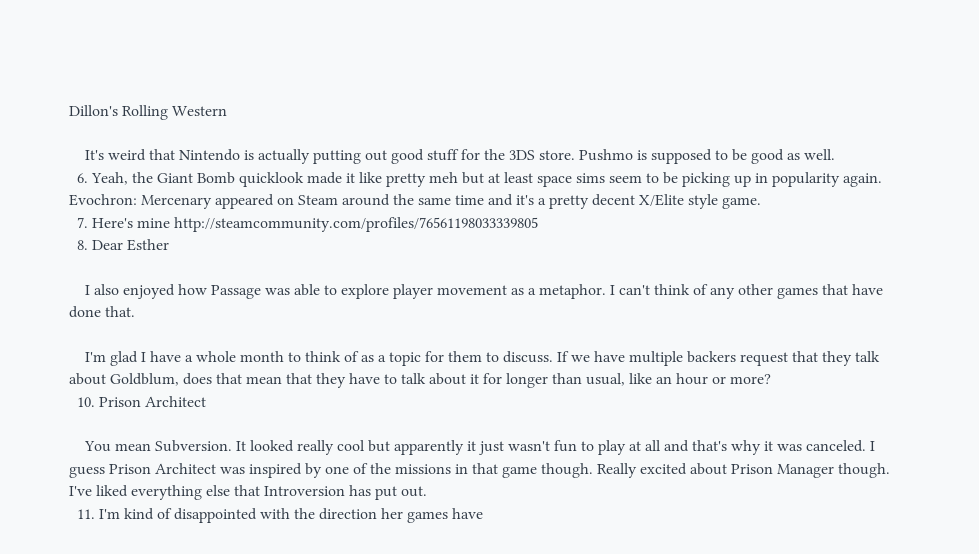Dillon's Rolling Western

    It's weird that Nintendo is actually putting out good stuff for the 3DS store. Pushmo is supposed to be good as well.
  6. Yeah, the Giant Bomb quicklook made it like pretty meh but at least space sims seem to be picking up in popularity again. Evochron: Mercenary appeared on Steam around the same time and it's a pretty decent X/Elite style game.
  7. Here's mine http://steamcommunity.com/profiles/76561198033339805
  8. Dear Esther

    I also enjoyed how Passage was able to explore player movement as a metaphor. I can't think of any other games that have done that.

    I'm glad I have a whole month to think of as a topic for them to discuss. If we have multiple backers request that they talk about Goldblum, does that mean that they have to talk about it for longer than usual, like an hour or more?
  10. Prison Architect

    You mean Subversion. It looked really cool but apparently it just wasn't fun to play at all and that's why it was canceled. I guess Prison Architect was inspired by one of the missions in that game though. Really excited about Prison Manager though. I've liked everything else that Introversion has put out.
  11. I'm kind of disappointed with the direction her games have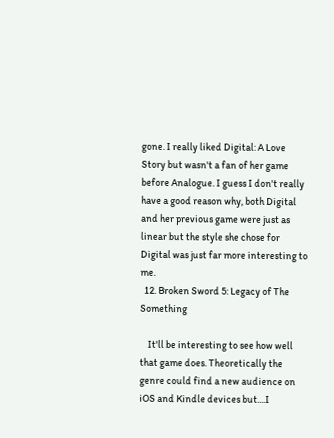gone. I really liked Digital: A Love Story but wasn't a fan of her game before Analogue. I guess I don't really have a good reason why, both Digital and her previous game were just as linear but the style she chose for Digital was just far more interesting to me.
  12. Broken Sword 5: Legacy of The Something

    It'll be interesting to see how well that game does. Theoretically the genre could find a new audience on iOS and Kindle devices but....I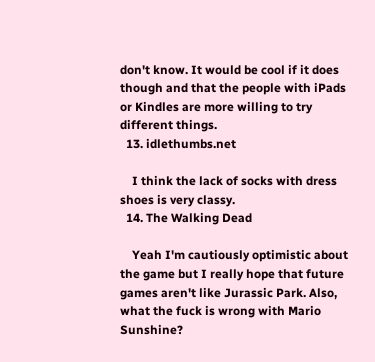don't know. It would be cool if it does though and that the people with iPads or Kindles are more willing to try different things.
  13. idlethumbs.net

    I think the lack of socks with dress shoes is very classy.
  14. The Walking Dead

    Yeah I'm cautiously optimistic about the game but I really hope that future games aren't like Jurassic Park. Also, what the fuck is wrong with Mario Sunshine?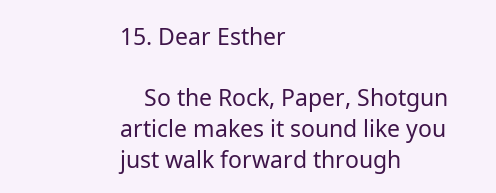15. Dear Esther

    So the Rock, Paper, Shotgun article makes it sound like you just walk forward through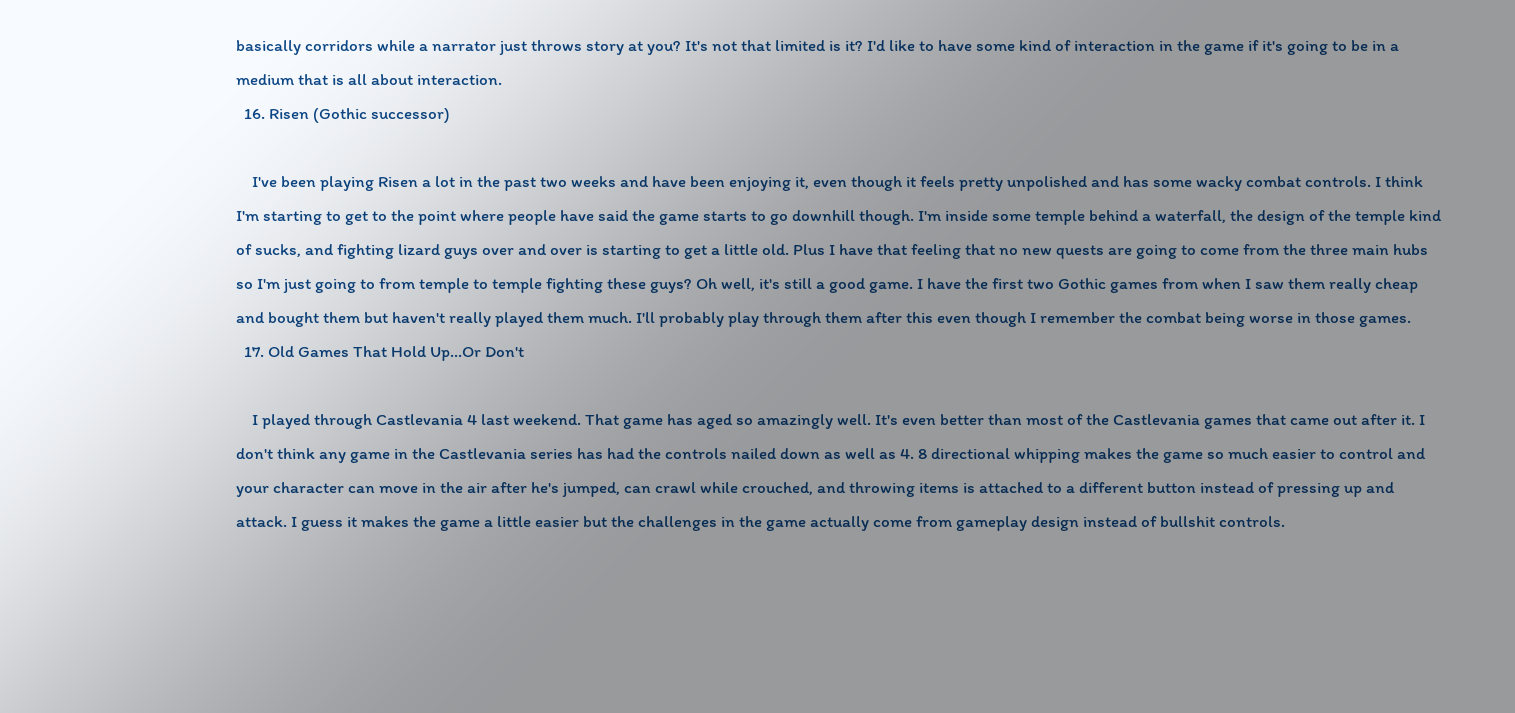basically corridors while a narrator just throws story at you? It's not that limited is it? I'd like to have some kind of interaction in the game if it's going to be in a medium that is all about interaction.
  16. Risen (Gothic successor)

    I've been playing Risen a lot in the past two weeks and have been enjoying it, even though it feels pretty unpolished and has some wacky combat controls. I think I'm starting to get to the point where people have said the game starts to go downhill though. I'm inside some temple behind a waterfall, the design of the temple kind of sucks, and fighting lizard guys over and over is starting to get a little old. Plus I have that feeling that no new quests are going to come from the three main hubs so I'm just going to from temple to temple fighting these guys? Oh well, it's still a good game. I have the first two Gothic games from when I saw them really cheap and bought them but haven't really played them much. I'll probably play through them after this even though I remember the combat being worse in those games.
  17. Old Games That Hold Up...Or Don't

    I played through Castlevania 4 last weekend. That game has aged so amazingly well. It's even better than most of the Castlevania games that came out after it. I don't think any game in the Castlevania series has had the controls nailed down as well as 4. 8 directional whipping makes the game so much easier to control and your character can move in the air after he's jumped, can crawl while crouched, and throwing items is attached to a different button instead of pressing up and attack. I guess it makes the game a little easier but the challenges in the game actually come from gameplay design instead of bullshit controls.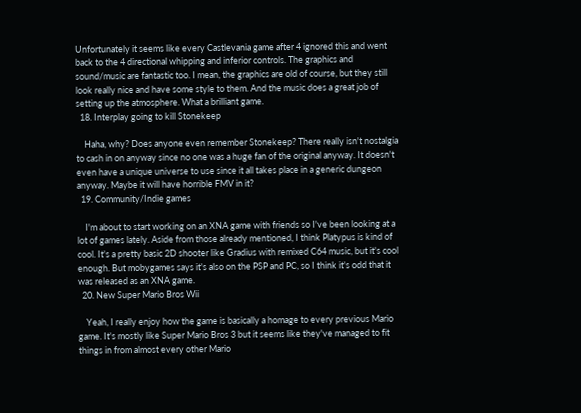Unfortunately it seems like every Castlevania game after 4 ignored this and went back to the 4 directional whipping and inferior controls. The graphics and sound/music are fantastic too. I mean, the graphics are old of course, but they still look really nice and have some style to them. And the music does a great job of setting up the atmosphere. What a brilliant game.
  18. Interplay going to kill Stonekeep

    Haha, why? Does anyone even remember Stonekeep? There really isn't nostalgia to cash in on anyway since no one was a huge fan of the original anyway. It doesn't even have a unique universe to use since it all takes place in a generic dungeon anyway. Maybe it will have horrible FMV in it?
  19. Community/Indie games

    I'm about to start working on an XNA game with friends so I've been looking at a lot of games lately. Aside from those already mentioned, I think Platypus is kind of cool. It's a pretty basic 2D shooter like Gradius with remixed C64 music, but it's cool enough. But mobygames says it's also on the PSP and PC, so I think it's odd that it was released as an XNA game.
  20. New Super Mario Bros Wii

    Yeah, I really enjoy how the game is basically a homage to every previous Mario game. It's mostly like Super Mario Bros 3 but it seems like they've managed to fit things in from almost every other Mario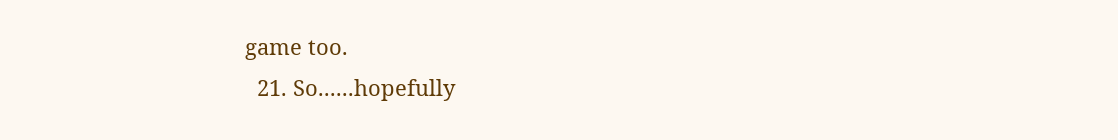game too.
  21. So......hopefully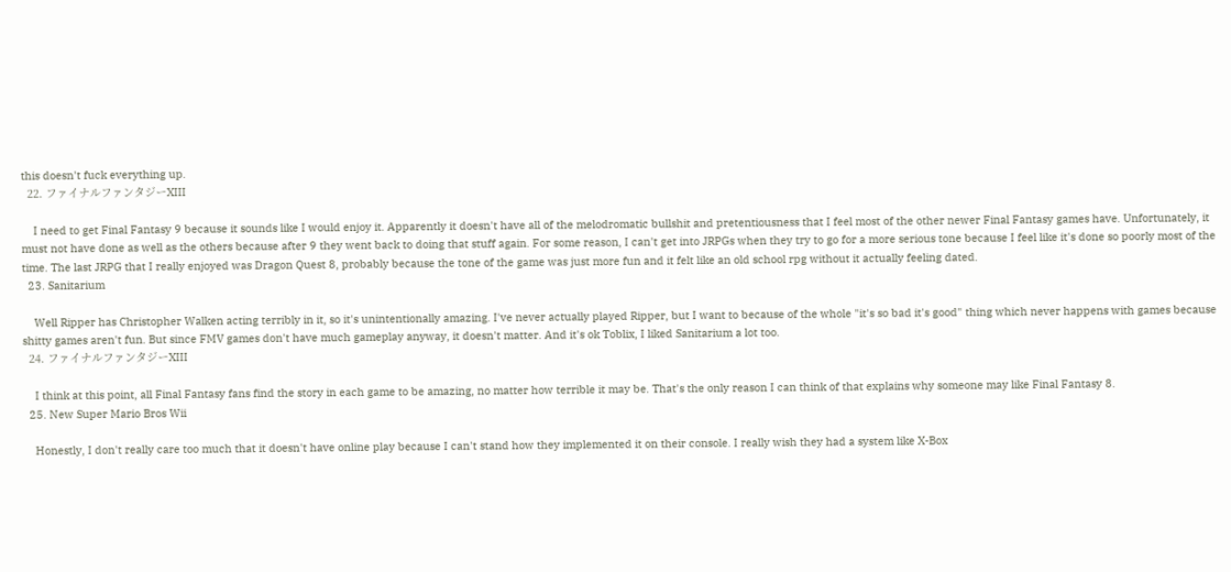this doesn't fuck everything up.
  22. ファイナルファンタジーXIII

    I need to get Final Fantasy 9 because it sounds like I would enjoy it. Apparently it doesn't have all of the melodromatic bullshit and pretentiousness that I feel most of the other newer Final Fantasy games have. Unfortunately, it must not have done as well as the others because after 9 they went back to doing that stuff again. For some reason, I can't get into JRPGs when they try to go for a more serious tone because I feel like it's done so poorly most of the time. The last JRPG that I really enjoyed was Dragon Quest 8, probably because the tone of the game was just more fun and it felt like an old school rpg without it actually feeling dated.
  23. Sanitarium

    Well Ripper has Christopher Walken acting terribly in it, so it's unintentionally amazing. I've never actually played Ripper, but I want to because of the whole "it's so bad it's good" thing which never happens with games because shitty games aren't fun. But since FMV games don't have much gameplay anyway, it doesn't matter. And it's ok Toblix, I liked Sanitarium a lot too.
  24. ファイナルファンタジーXIII

    I think at this point, all Final Fantasy fans find the story in each game to be amazing, no matter how terrible it may be. That's the only reason I can think of that explains why someone may like Final Fantasy 8.
  25. New Super Mario Bros Wii

    Honestly, I don't really care too much that it doesn't have online play because I can't stand how they implemented it on their console. I really wish they had a system like X-Box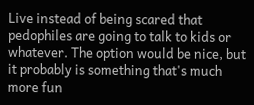Live instead of being scared that pedophiles are going to talk to kids or whatever. The option would be nice, but it probably is something that's much more fun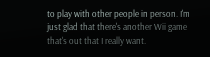to play with other people in person. I'm just glad that there's another Wii game that's out that I really want.